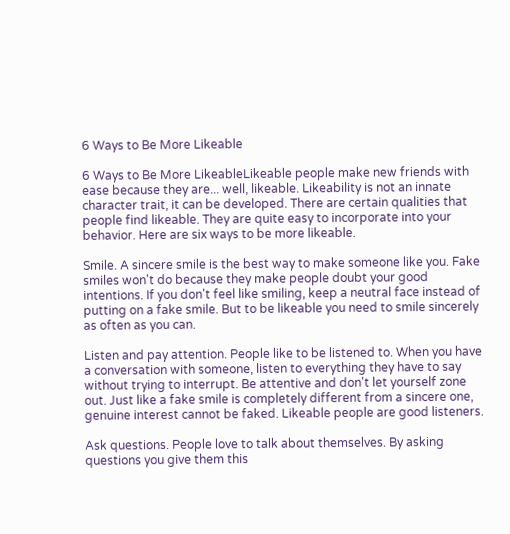6 Ways to Be More Likeable

6 Ways to Be More LikeableLikeable people make new friends with ease because they are... well, likeable. Likeability is not an innate character trait, it can be developed. There are certain qualities that people find likeable. They are quite easy to incorporate into your behavior. Here are six ways to be more likeable.

Smile. A sincere smile is the best way to make someone like you. Fake smiles won't do because they make people doubt your good intentions. If you don't feel like smiling, keep a neutral face instead of putting on a fake smile. But to be likeable you need to smile sincerely as often as you can.

Listen and pay attention. People like to be listened to. When you have a conversation with someone, listen to everything they have to say without trying to interrupt. Be attentive and don't let yourself zone out. Just like a fake smile is completely different from a sincere one, genuine interest cannot be faked. Likeable people are good listeners.

Ask questions. People love to talk about themselves. By asking questions you give them this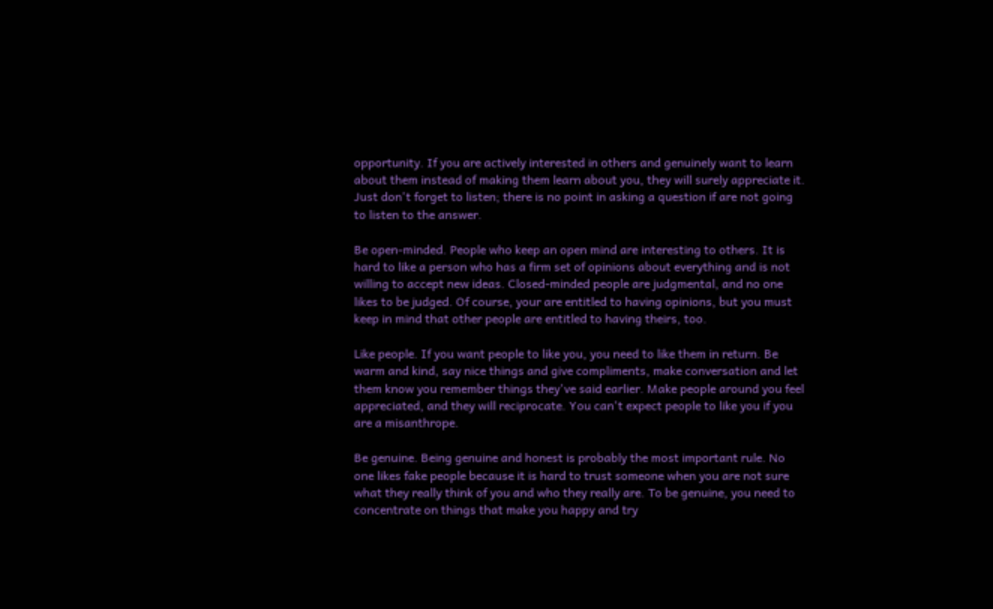opportunity. If you are actively interested in others and genuinely want to learn about them instead of making them learn about you, they will surely appreciate it. Just don't forget to listen; there is no point in asking a question if are not going to listen to the answer.

Be open-minded. People who keep an open mind are interesting to others. It is hard to like a person who has a firm set of opinions about everything and is not willing to accept new ideas. Closed-minded people are judgmental, and no one likes to be judged. Of course, your are entitled to having opinions, but you must keep in mind that other people are entitled to having theirs, too.

Like people. If you want people to like you, you need to like them in return. Be warm and kind, say nice things and give compliments, make conversation and let them know you remember things they've said earlier. Make people around you feel appreciated, and they will reciprocate. You can't expect people to like you if you are a misanthrope.

Be genuine. Being genuine and honest is probably the most important rule. No one likes fake people because it is hard to trust someone when you are not sure what they really think of you and who they really are. To be genuine, you need to concentrate on things that make you happy and try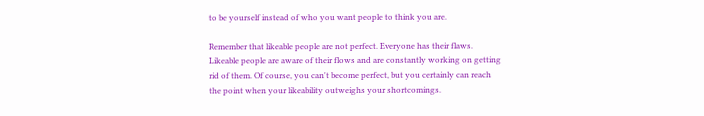to be yourself instead of who you want people to think you are.

Remember that likeable people are not perfect. Everyone has their flaws. Likeable people are aware of their flows and are constantly working on getting rid of them. Of course, you can't become perfect, but you certainly can reach the point when your likeability outweighs your shortcomings.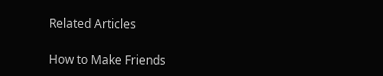Related Articles

How to Make Friends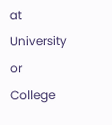at University or College